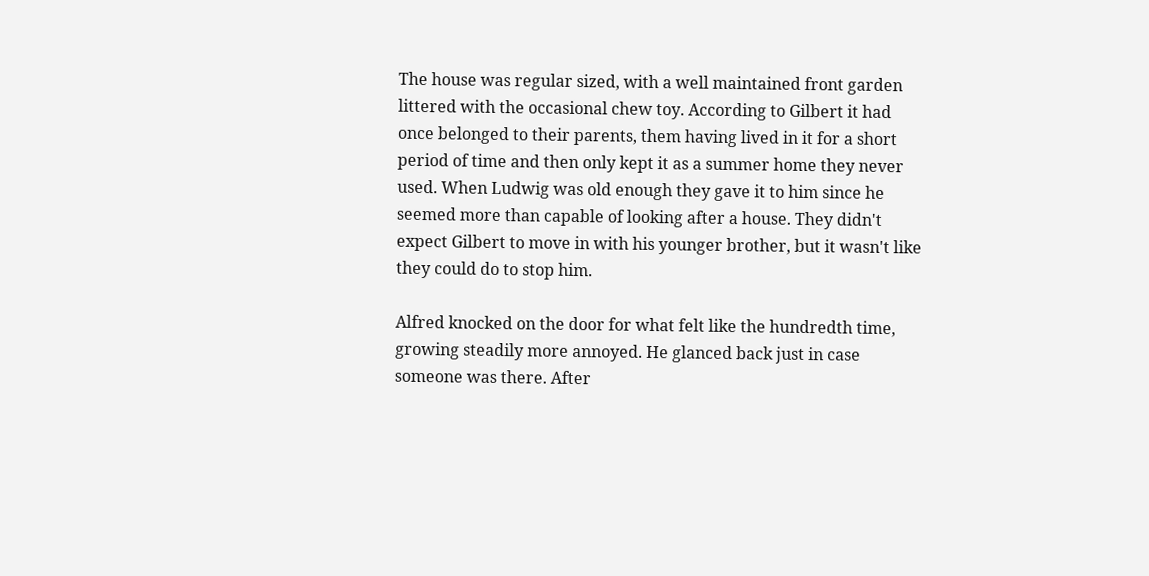The house was regular sized, with a well maintained front garden littered with the occasional chew toy. According to Gilbert it had once belonged to their parents, them having lived in it for a short period of time and then only kept it as a summer home they never used. When Ludwig was old enough they gave it to him since he seemed more than capable of looking after a house. They didn't expect Gilbert to move in with his younger brother, but it wasn't like they could do to stop him.

Alfred knocked on the door for what felt like the hundredth time, growing steadily more annoyed. He glanced back just in case someone was there. After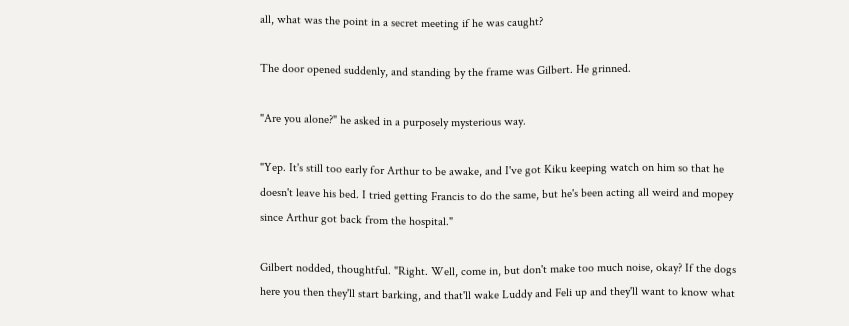all, what was the point in a secret meeting if he was caught?

The door opened suddenly, and standing by the frame was Gilbert. He grinned.

"Are you alone?" he asked in a purposely mysterious way.

"Yep. It's still too early for Arthur to be awake, and I've got Kiku keeping watch on him so that he doesn't leave his bed. I tried getting Francis to do the same, but he's been acting all weird and mopey since Arthur got back from the hospital."

Gilbert nodded, thoughtful. "Right. Well, come in, but don't make too much noise, okay? If the dogs here you then they'll start barking, and that'll wake Luddy and Feli up and they'll want to know what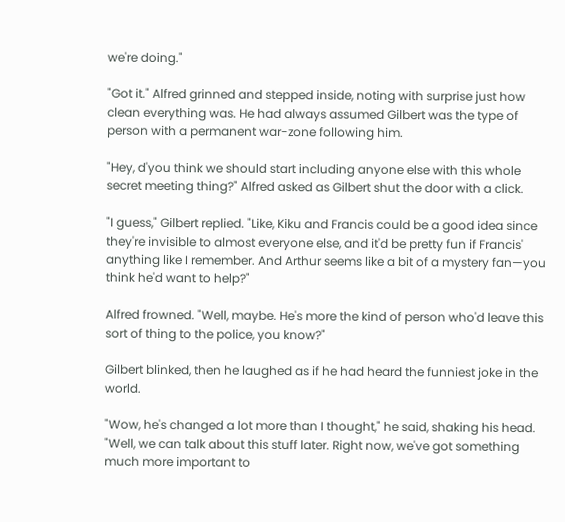we're doing."

"Got it." Alfred grinned and stepped inside, noting with surprise just how clean everything was. He had always assumed Gilbert was the type of person with a permanent war-zone following him.

"Hey, d'you think we should start including anyone else with this whole secret meeting thing?" Alfred asked as Gilbert shut the door with a click.

"I guess," Gilbert replied. "Like, Kiku and Francis could be a good idea since they're invisible to almost everyone else, and it'd be pretty fun if Francis' anything like I remember. And Arthur seems like a bit of a mystery fan—you think he'd want to help?"

Alfred frowned. "Well, maybe. He's more the kind of person who'd leave this sort of thing to the police, you know?"

Gilbert blinked, then he laughed as if he had heard the funniest joke in the world.

"Wow, he's changed a lot more than I thought," he said, shaking his head. "Well, we can talk about this stuff later. Right now, we've got something much more important to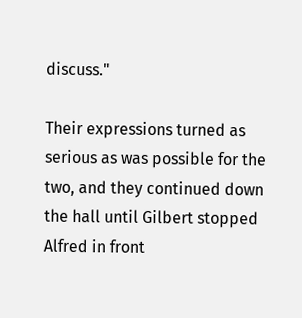discuss."

Their expressions turned as serious as was possible for the two, and they continued down the hall until Gilbert stopped Alfred in front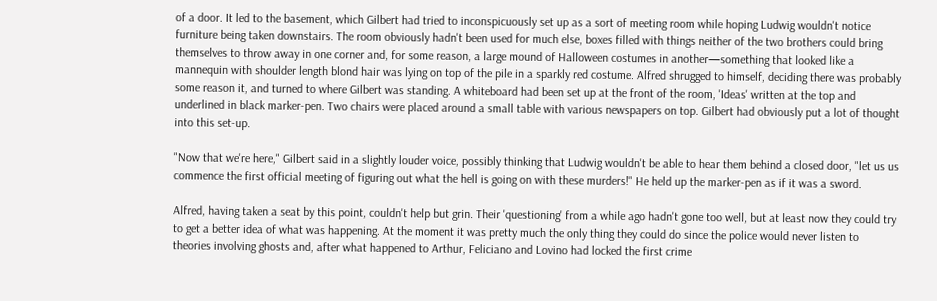of a door. It led to the basement, which Gilbert had tried to inconspicuously set up as a sort of meeting room while hoping Ludwig wouldn't notice furniture being taken downstairs. The room obviously hadn't been used for much else, boxes filled with things neither of the two brothers could bring themselves to throw away in one corner and, for some reason, a large mound of Halloween costumes in another—something that looked like a mannequin with shoulder length blond hair was lying on top of the pile in a sparkly red costume. Alfred shrugged to himself, deciding there was probably some reason it, and turned to where Gilbert was standing. A whiteboard had been set up at the front of the room, 'Ideas' written at the top and underlined in black marker-pen. Two chairs were placed around a small table with various newspapers on top. Gilbert had obviously put a lot of thought into this set-up.

"Now that we're here," Gilbert said in a slightly louder voice, possibly thinking that Ludwig wouldn't be able to hear them behind a closed door, "let us us commence the first official meeting of figuring out what the hell is going on with these murders!" He held up the marker-pen as if it was a sword.

Alfred, having taken a seat by this point, couldn't help but grin. Their 'questioning' from a while ago hadn't gone too well, but at least now they could try to get a better idea of what was happening. At the moment it was pretty much the only thing they could do since the police would never listen to theories involving ghosts and, after what happened to Arthur, Feliciano and Lovino had locked the first crime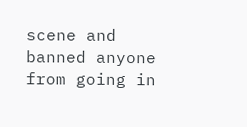scene and banned anyone from going in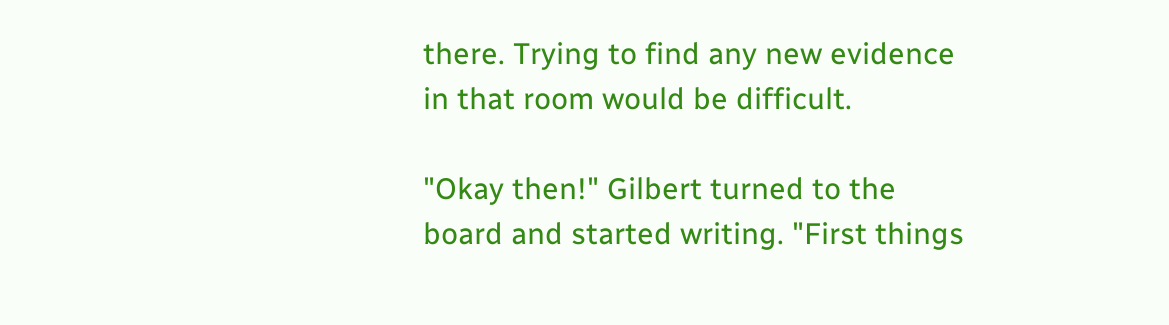there. Trying to find any new evidence in that room would be difficult.

"Okay then!" Gilbert turned to the board and started writing. "First things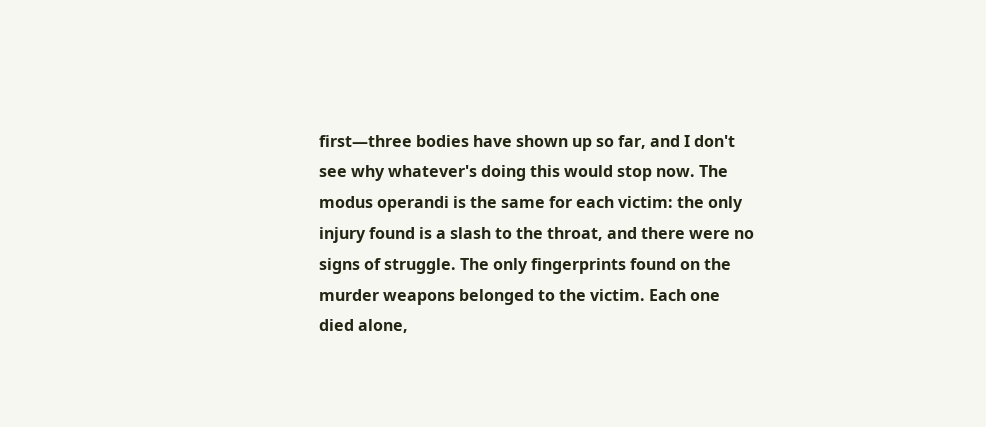first—three bodies have shown up so far, and I don't see why whatever's doing this would stop now. The modus operandi is the same for each victim: the only injury found is a slash to the throat, and there were no signs of struggle. The only fingerprints found on the murder weapons belonged to the victim. Each one died alone,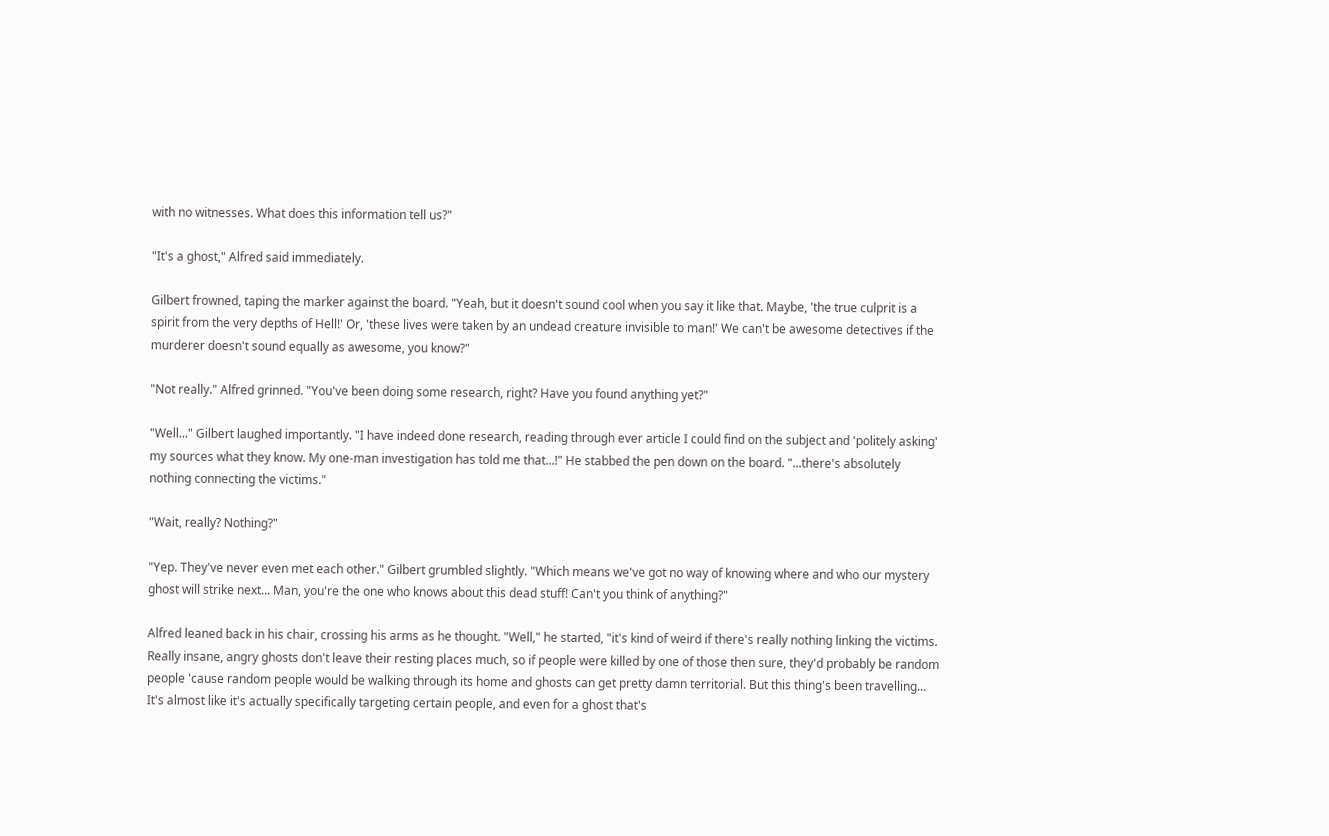with no witnesses. What does this information tell us?"

"It's a ghost," Alfred said immediately.

Gilbert frowned, taping the marker against the board. "Yeah, but it doesn't sound cool when you say it like that. Maybe, 'the true culprit is a spirit from the very depths of Hell!' Or, 'these lives were taken by an undead creature invisible to man!' We can't be awesome detectives if the murderer doesn't sound equally as awesome, you know?"

"Not really." Alfred grinned. "You've been doing some research, right? Have you found anything yet?"

"Well..." Gilbert laughed importantly. "I have indeed done research, reading through ever article I could find on the subject and 'politely asking' my sources what they know. My one-man investigation has told me that...!" He stabbed the pen down on the board. "...there's absolutely nothing connecting the victims."

"Wait, really? Nothing?"

"Yep. They've never even met each other." Gilbert grumbled slightly. "Which means we've got no way of knowing where and who our mystery ghost will strike next... Man, you're the one who knows about this dead stuff! Can't you think of anything?"

Alfred leaned back in his chair, crossing his arms as he thought. "Well," he started, "it's kind of weird if there's really nothing linking the victims. Really insane, angry ghosts don't leave their resting places much, so if people were killed by one of those then sure, they'd probably be random people 'cause random people would be walking through its home and ghosts can get pretty damn territorial. But this thing's been travelling... It's almost like it's actually specifically targeting certain people, and even for a ghost that's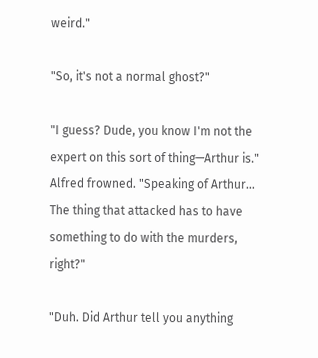weird."

"So, it's not a normal ghost?"

"I guess? Dude, you know I'm not the expert on this sort of thing—Arthur is." Alfred frowned. "Speaking of Arthur... The thing that attacked has to have something to do with the murders, right?"

"Duh. Did Arthur tell you anything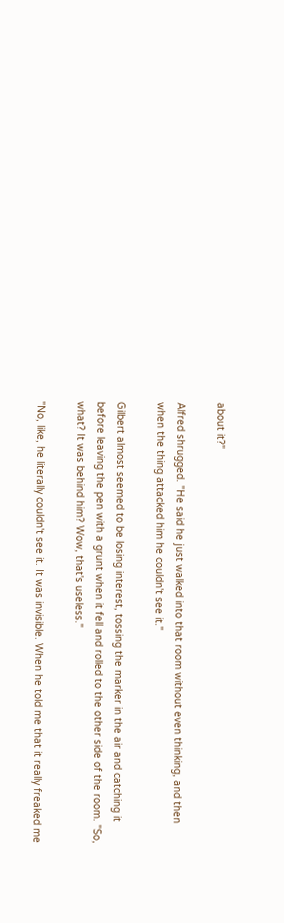about it?"

Alfred shrugged. "He said he just walked into that room without even thinking, and then when the thing attacked him he couldn't see it."

Gilbert almost seemed to be losing interest, tossing the marker in the air and catching it before leaving the pen with a grunt when it fell and rolled to the other side of the room. "So, what? It was behind him? Wow, that's useless."

"No, like, he literally couldn't see it. It was invisible. When he told me that it really freaked me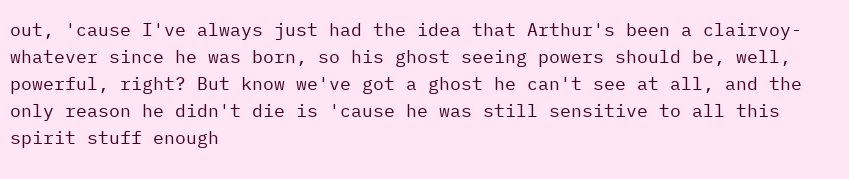out, 'cause I've always just had the idea that Arthur's been a clairvoy-whatever since he was born, so his ghost seeing powers should be, well, powerful, right? But know we've got a ghost he can't see at all, and the only reason he didn't die is 'cause he was still sensitive to all this spirit stuff enough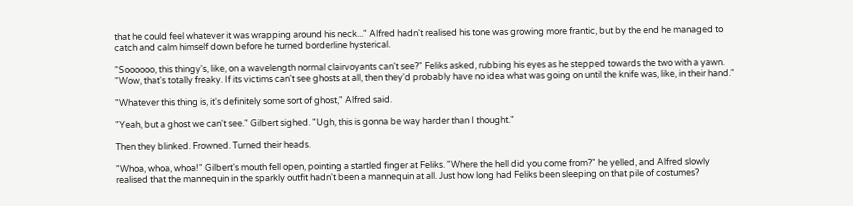that he could feel whatever it was wrapping around his neck..." Alfred hadn't realised his tone was growing more frantic, but by the end he managed to catch and calm himself down before he turned borderline hysterical.

"Soooooo, this thingy's, like, on a wavelength normal clairvoyants can't see?" Feliks asked, rubbing his eyes as he stepped towards the two with a yawn. "Wow, that's totally freaky. If its victims can't see ghosts at all, then they'd probably have no idea what was going on until the knife was, like, in their hand."

"Whatever this thing is, it's definitely some sort of ghost," Alfred said.

"Yeah, but a ghost we can't see." Gilbert sighed. "Ugh, this is gonna be way harder than I thought."

Then they blinked. Frowned. Turned their heads.

"Whoa, whoa, whoa!" Gilbert's mouth fell open, pointing a startled finger at Feliks. "Where the hell did you come from?" he yelled, and Alfred slowly realised that the mannequin in the sparkly outfit hadn't been a mannequin at all. Just how long had Feliks been sleeping on that pile of costumes?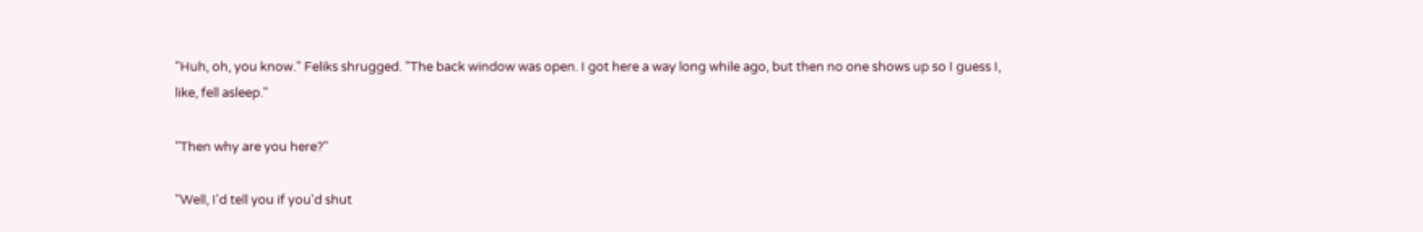"Huh, oh, you know." Feliks shrugged. "The back window was open. I got here a way long while ago, but then no one shows up so I guess I, like, fell asleep."

"Then why are you here?"

"Well, I'd tell you if you'd shut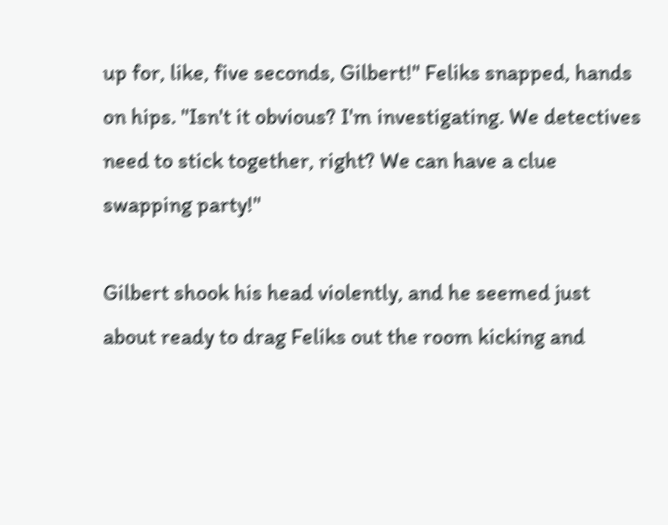up for, like, five seconds, Gilbert!" Feliks snapped, hands on hips. "Isn't it obvious? I'm investigating. We detectives need to stick together, right? We can have a clue swapping party!"

Gilbert shook his head violently, and he seemed just about ready to drag Feliks out the room kicking and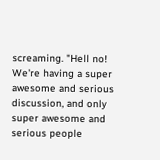screaming. "Hell no! We're having a super awesome and serious discussion, and only super awesome and serious people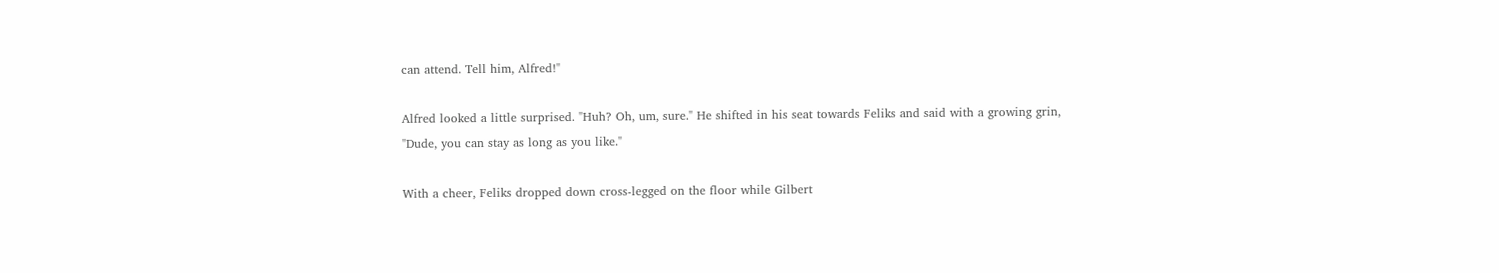can attend. Tell him, Alfred!"

Alfred looked a little surprised. "Huh? Oh, um, sure." He shifted in his seat towards Feliks and said with a growing grin, "Dude, you can stay as long as you like."

With a cheer, Feliks dropped down cross-legged on the floor while Gilbert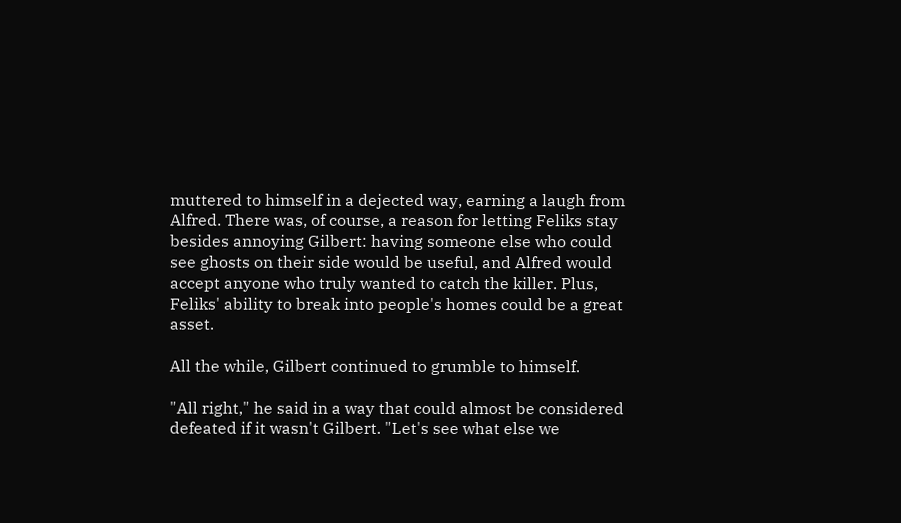muttered to himself in a dejected way, earning a laugh from Alfred. There was, of course, a reason for letting Feliks stay besides annoying Gilbert: having someone else who could see ghosts on their side would be useful, and Alfred would accept anyone who truly wanted to catch the killer. Plus, Feliks' ability to break into people's homes could be a great asset.

All the while, Gilbert continued to grumble to himself.

"All right," he said in a way that could almost be considered defeated if it wasn't Gilbert. "Let's see what else we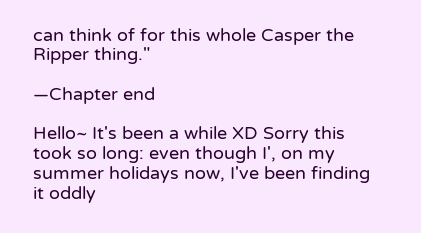can think of for this whole Casper the Ripper thing."

—Chapter end

Hello~ It's been a while XD Sorry this took so long: even though I', on my summer holidays now, I've been finding it oddly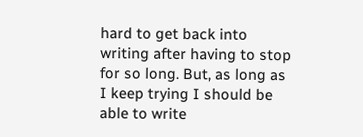hard to get back into writing after having to stop for so long. But, as long as I keep trying I should be able to write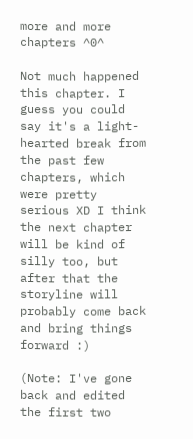more and more chapters ^0^

Not much happened this chapter. I guess you could say it's a light-hearted break from the past few chapters, which were pretty serious XD I think the next chapter will be kind of silly too, but after that the storyline will probably come back and bring things forward :)

(Note: I've gone back and edited the first two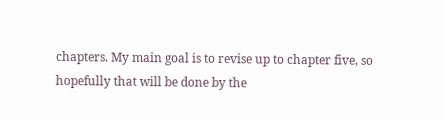chapters. My main goal is to revise up to chapter five, so hopefully that will be done by the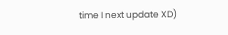time I next update XD)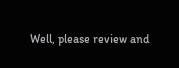Well, please review and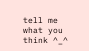tell me what you think ^_^